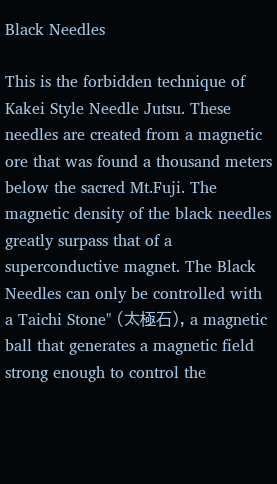Black Needles

This is the forbidden technique of Kakei Style Needle Jutsu. These needles are created from a magnetic ore that was found a thousand meters below the sacred Mt.Fuji. The magnetic density of the black needles greatly surpass that of a superconductive magnet. The Black Needles can only be controlled with a Taichi Stone" (太極石), a magnetic ball that generates a magnetic field strong enough to control the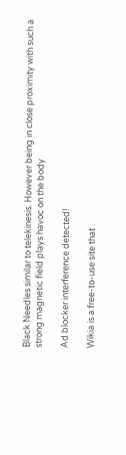Black Needles similar to telekinesis. However being in close proximity with such a strong magnetic field plays havoc on the body

Ad blocker interference detected!

Wikia is a free-to-use site that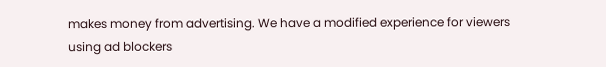makes money from advertising. We have a modified experience for viewers using ad blockers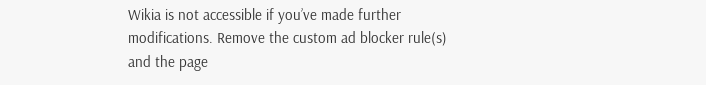Wikia is not accessible if you’ve made further modifications. Remove the custom ad blocker rule(s) and the page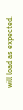will load as expected.